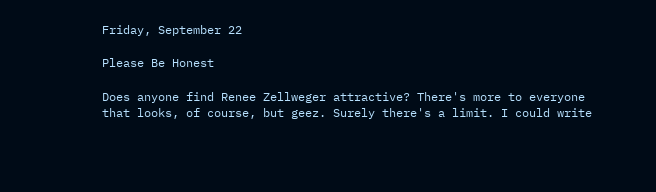Friday, September 22

Please Be Honest

Does anyone find Renee Zellweger attractive? There's more to everyone that looks, of course, but geez. Surely there's a limit. I could write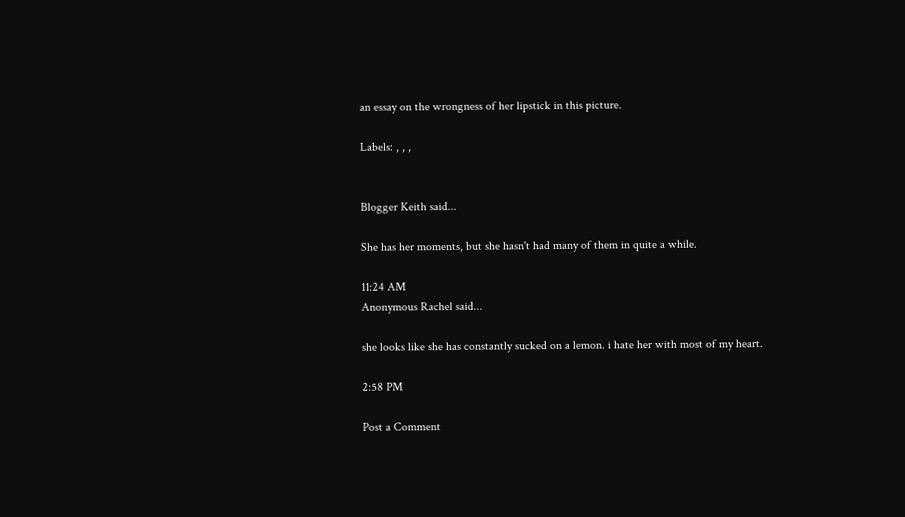an essay on the wrongness of her lipstick in this picture.

Labels: , , ,


Blogger Keith said...

She has her moments, but she hasn't had many of them in quite a while.

11:24 AM
Anonymous Rachel said...

she looks like she has constantly sucked on a lemon. i hate her with most of my heart.

2:58 PM

Post a Comment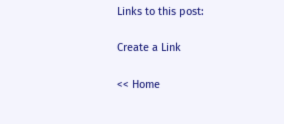Links to this post:

Create a Link

<< Home